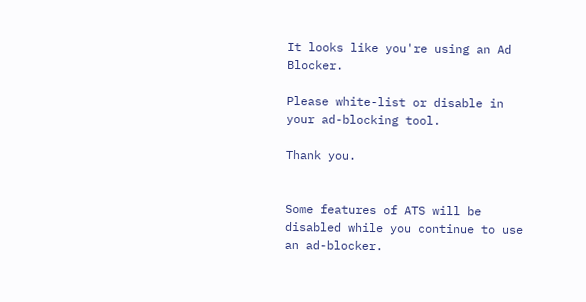It looks like you're using an Ad Blocker.

Please white-list or disable in your ad-blocking tool.

Thank you.


Some features of ATS will be disabled while you continue to use an ad-blocker.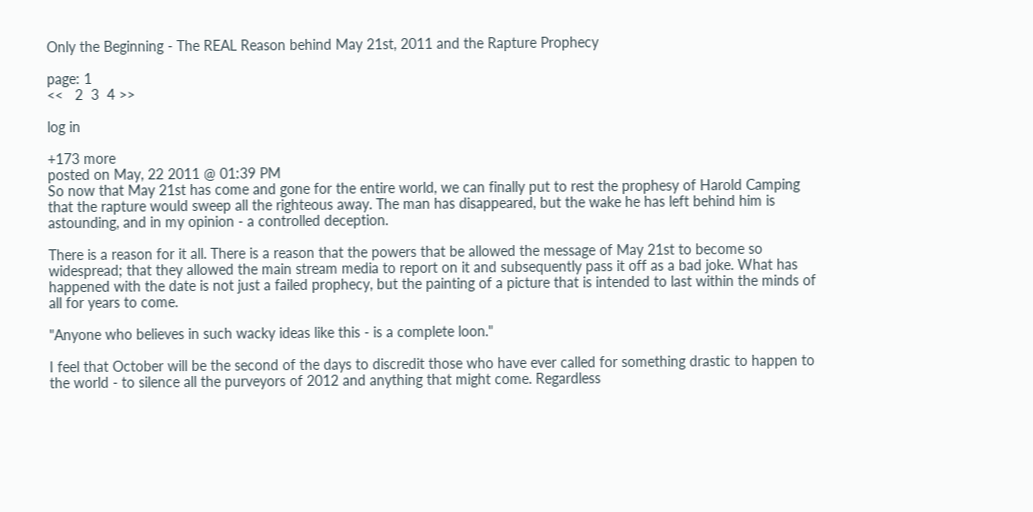Only the Beginning - The REAL Reason behind May 21st, 2011 and the Rapture Prophecy

page: 1
<<   2  3  4 >>

log in

+173 more
posted on May, 22 2011 @ 01:39 PM
So now that May 21st has come and gone for the entire world, we can finally put to rest the prophesy of Harold Camping that the rapture would sweep all the righteous away. The man has disappeared, but the wake he has left behind him is astounding, and in my opinion - a controlled deception.

There is a reason for it all. There is a reason that the powers that be allowed the message of May 21st to become so widespread; that they allowed the main stream media to report on it and subsequently pass it off as a bad joke. What has happened with the date is not just a failed prophecy, but the painting of a picture that is intended to last within the minds of all for years to come.

"Anyone who believes in such wacky ideas like this - is a complete loon."

I feel that October will be the second of the days to discredit those who have ever called for something drastic to happen to the world - to silence all the purveyors of 2012 and anything that might come. Regardless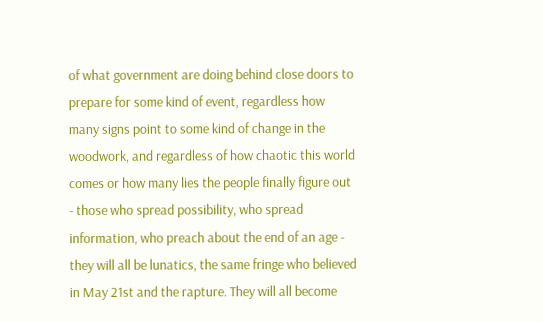of what government are doing behind close doors to prepare for some kind of event, regardless how many signs point to some kind of change in the woodwork, and regardless of how chaotic this world comes or how many lies the people finally figure out - those who spread possibility, who spread information, who preach about the end of an age - they will all be lunatics, the same fringe who believed in May 21st and the rapture. They will all become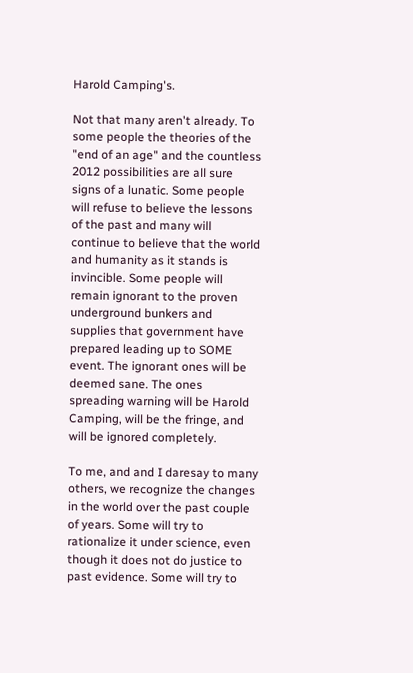Harold Camping's.

Not that many aren't already. To some people the theories of the "end of an age" and the countless 2012 possibilities are all sure signs of a lunatic. Some people will refuse to believe the lessons of the past and many will continue to believe that the world and humanity as it stands is invincible. Some people will remain ignorant to the proven underground bunkers and supplies that government have prepared leading up to SOME event. The ignorant ones will be deemed sane. The ones spreading warning will be Harold Camping, will be the fringe, and will be ignored completely.

To me, and and I daresay to many others, we recognize the changes in the world over the past couple of years. Some will try to rationalize it under science, even though it does not do justice to past evidence. Some will try to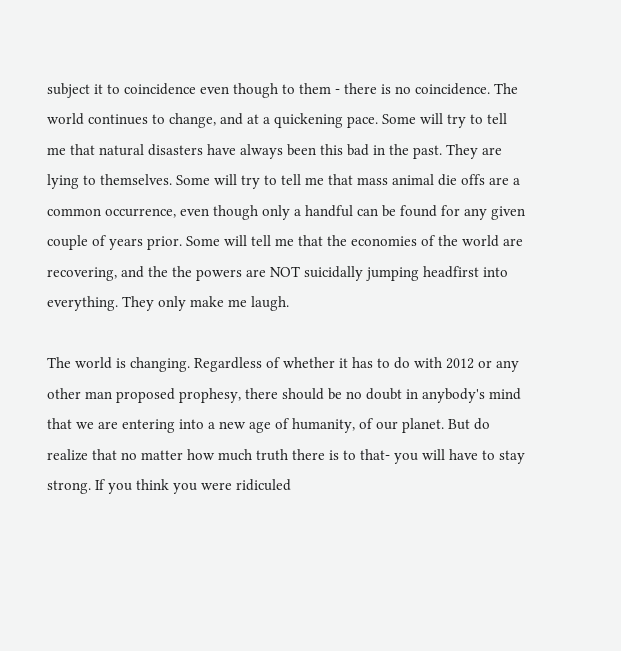subject it to coincidence even though to them - there is no coincidence. The world continues to change, and at a quickening pace. Some will try to tell me that natural disasters have always been this bad in the past. They are lying to themselves. Some will try to tell me that mass animal die offs are a common occurrence, even though only a handful can be found for any given couple of years prior. Some will tell me that the economies of the world are recovering, and the the powers are NOT suicidally jumping headfirst into everything. They only make me laugh.

The world is changing. Regardless of whether it has to do with 2012 or any other man proposed prophesy, there should be no doubt in anybody's mind that we are entering into a new age of humanity, of our planet. But do realize that no matter how much truth there is to that- you will have to stay strong. If you think you were ridiculed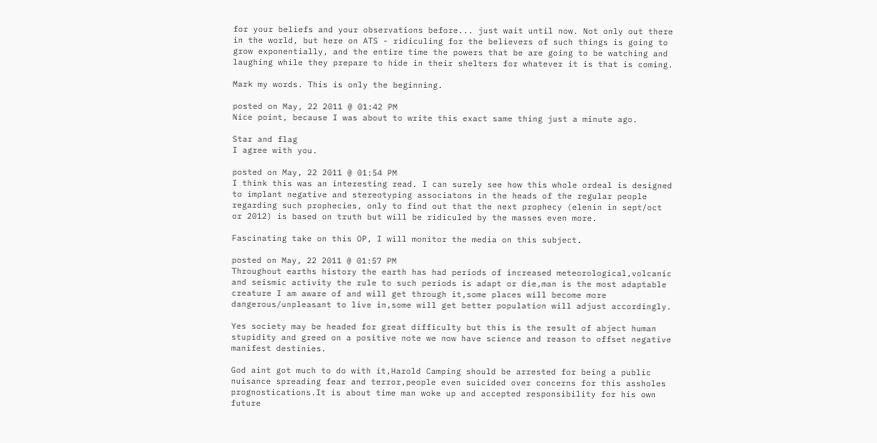for your beliefs and your observations before... just wait until now. Not only out there in the world, but here on ATS - ridiculing for the believers of such things is going to grow exponentially, and the entire time the powers that be are going to be watching and laughing while they prepare to hide in their shelters for whatever it is that is coming.

Mark my words. This is only the beginning.

posted on May, 22 2011 @ 01:42 PM
Nice point, because I was about to write this exact same thing just a minute ago.

Star and flag
I agree with you.

posted on May, 22 2011 @ 01:54 PM
I think this was an interesting read. I can surely see how this whole ordeal is designed to implant negative and stereotyping associatons in the heads of the regular people regarding such prophecies, only to find out that the next prophecy (elenin in sept/oct or 2012) is based on truth but will be ridiculed by the masses even more.

Fascinating take on this OP, I will monitor the media on this subject.

posted on May, 22 2011 @ 01:57 PM
Throughout earths history the earth has had periods of increased meteorological,volcanic and seismic activity the rule to such periods is adapt or die,man is the most adaptable creature I am aware of and will get through it,some places will become more dangerous/unpleasant to live in,some will get better population will adjust accordingly.

Yes society may be headed for great difficulty but this is the result of abject human stupidity and greed on a positive note we now have science and reason to offset negative manifest destinies.

God aint got much to do with it,Harold Camping should be arrested for being a public nuisance spreading fear and terror,people even suicided over concerns for this assholes prognostications.It is about time man woke up and accepted responsibility for his own future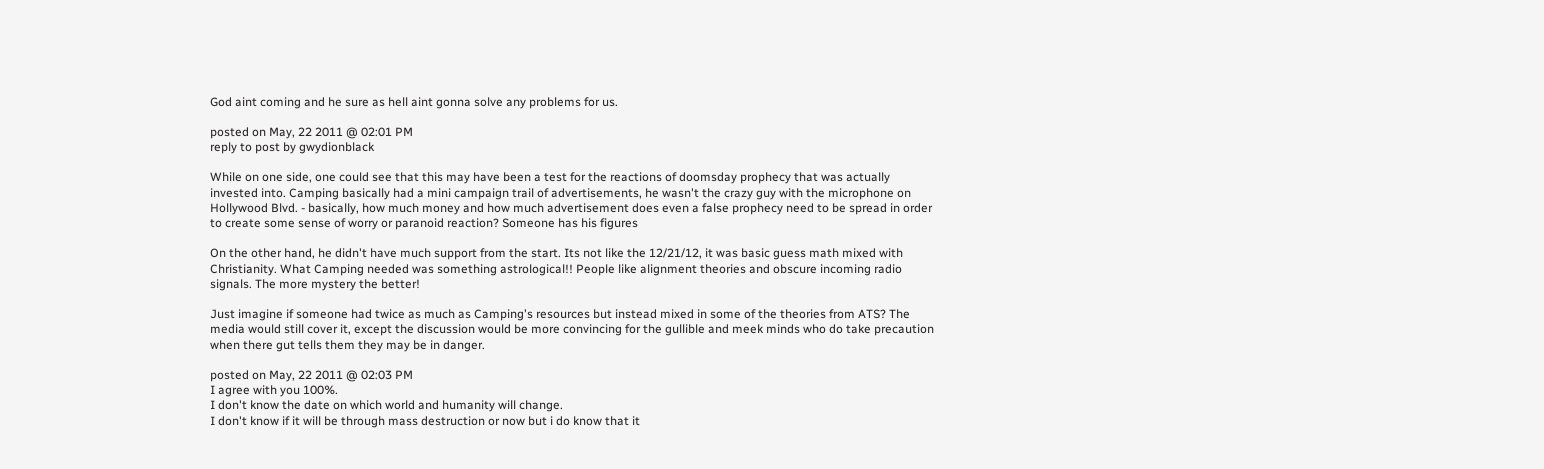God aint coming and he sure as hell aint gonna solve any problems for us.

posted on May, 22 2011 @ 02:01 PM
reply to post by gwydionblack

While on one side, one could see that this may have been a test for the reactions of doomsday prophecy that was actually invested into. Camping basically had a mini campaign trail of advertisements, he wasn't the crazy guy with the microphone on Hollywood Blvd. - basically, how much money and how much advertisement does even a false prophecy need to be spread in order to create some sense of worry or paranoid reaction? Someone has his figures

On the other hand, he didn't have much support from the start. Its not like the 12/21/12, it was basic guess math mixed with Christianity. What Camping needed was something astrological!! People like alignment theories and obscure incoming radio signals. The more mystery the better!

Just imagine if someone had twice as much as Camping's resources but instead mixed in some of the theories from ATS? The media would still cover it, except the discussion would be more convincing for the gullible and meek minds who do take precaution when there gut tells them they may be in danger.

posted on May, 22 2011 @ 02:03 PM
I agree with you 100%.
I don't know the date on which world and humanity will change.
I don't know if it will be through mass destruction or now but i do know that it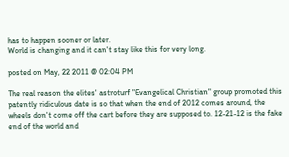has to happen sooner or later.
World is changing and it can't stay like this for very long.

posted on May, 22 2011 @ 02:04 PM

The real reason the elites' astroturf "Evangelical Christian" group promoted this patently ridiculous date is so that when the end of 2012 comes around, the wheels don't come off the cart before they are supposed to. 12-21-12 is the fake end of the world and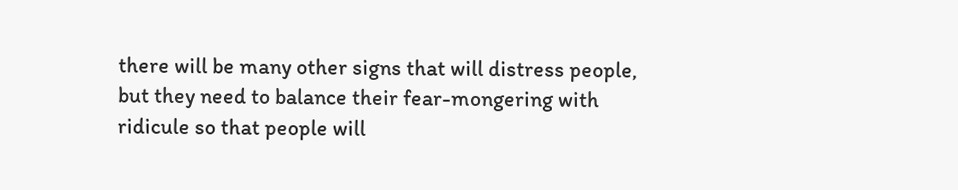there will be many other signs that will distress people, but they need to balance their fear-mongering with ridicule so that people will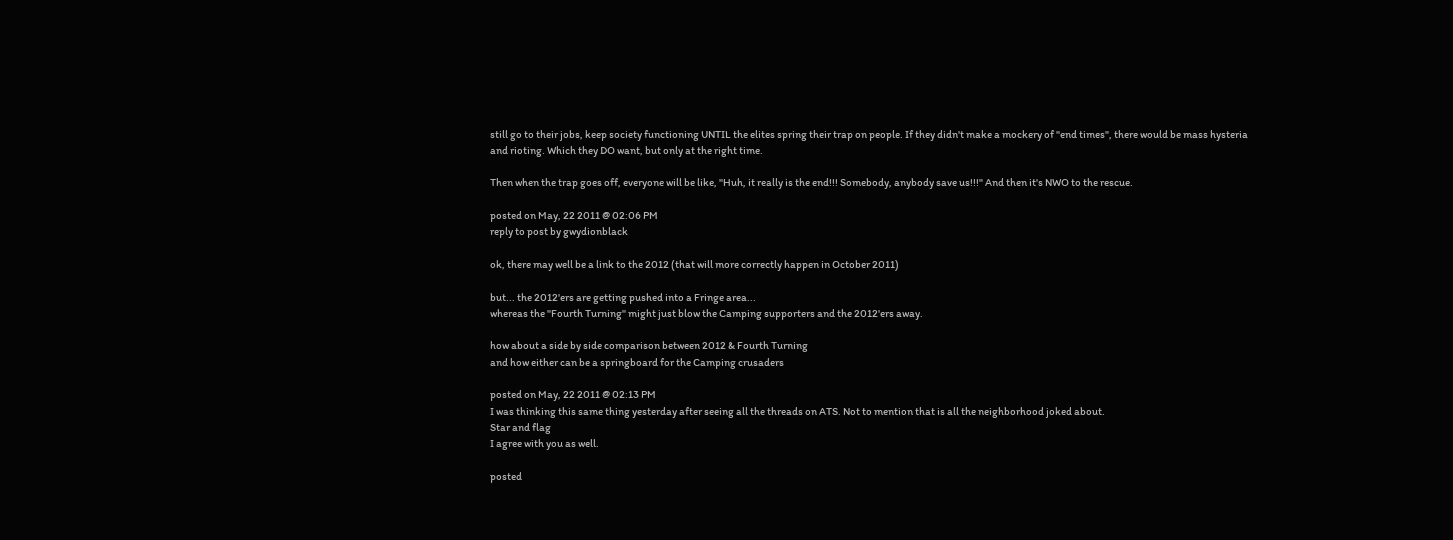still go to their jobs, keep society functioning UNTIL the elites spring their trap on people. If they didn't make a mockery of "end times", there would be mass hysteria and rioting. Which they DO want, but only at the right time.

Then when the trap goes off, everyone will be like, "Huh, it really is the end!!! Somebody, anybody save us!!!" And then it's NWO to the rescue.

posted on May, 22 2011 @ 02:06 PM
reply to post by gwydionblack

ok, there may well be a link to the 2012 (that will more correctly happen in October 2011)

but... the 2012'ers are getting pushed into a Fringe area...
whereas the "Fourth Turning" might just blow the Camping supporters and the 2012'ers away.

how about a side by side comparison between 2012 & Fourth Turning
and how either can be a springboard for the Camping crusaders

posted on May, 22 2011 @ 02:13 PM
I was thinking this same thing yesterday after seeing all the threads on ATS. Not to mention that is all the neighborhood joked about.
Star and flag
I agree with you as well.

posted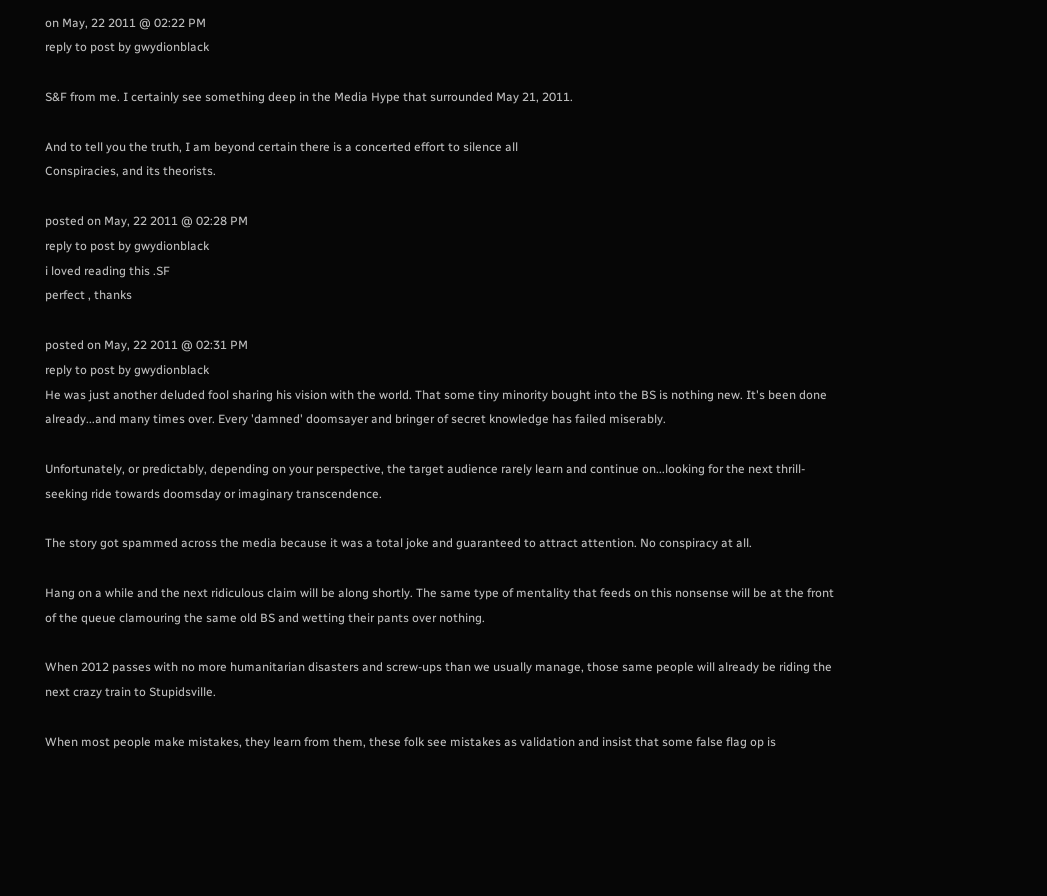on May, 22 2011 @ 02:22 PM
reply to post by gwydionblack

S&F from me. I certainly see something deep in the Media Hype that surrounded May 21, 2011.

And to tell you the truth, I am beyond certain there is a concerted effort to silence all
Conspiracies, and its theorists.

posted on May, 22 2011 @ 02:28 PM
reply to post by gwydionblack
i loved reading this .SF
perfect , thanks

posted on May, 22 2011 @ 02:31 PM
reply to post by gwydionblack
He was just another deluded fool sharing his vision with the world. That some tiny minority bought into the BS is nothing new. It's been done already...and many times over. Every 'damned' doomsayer and bringer of secret knowledge has failed miserably.

Unfortunately, or predictably, depending on your perspective, the target audience rarely learn and continue on...looking for the next thrill-seeking ride towards doomsday or imaginary transcendence.

The story got spammed across the media because it was a total joke and guaranteed to attract attention. No conspiracy at all.

Hang on a while and the next ridiculous claim will be along shortly. The same type of mentality that feeds on this nonsense will be at the front of the queue clamouring the same old BS and wetting their pants over nothing.

When 2012 passes with no more humanitarian disasters and screw-ups than we usually manage, those same people will already be riding the next crazy train to Stupidsville.

When most people make mistakes, they learn from them, these folk see mistakes as validation and insist that some false flag op is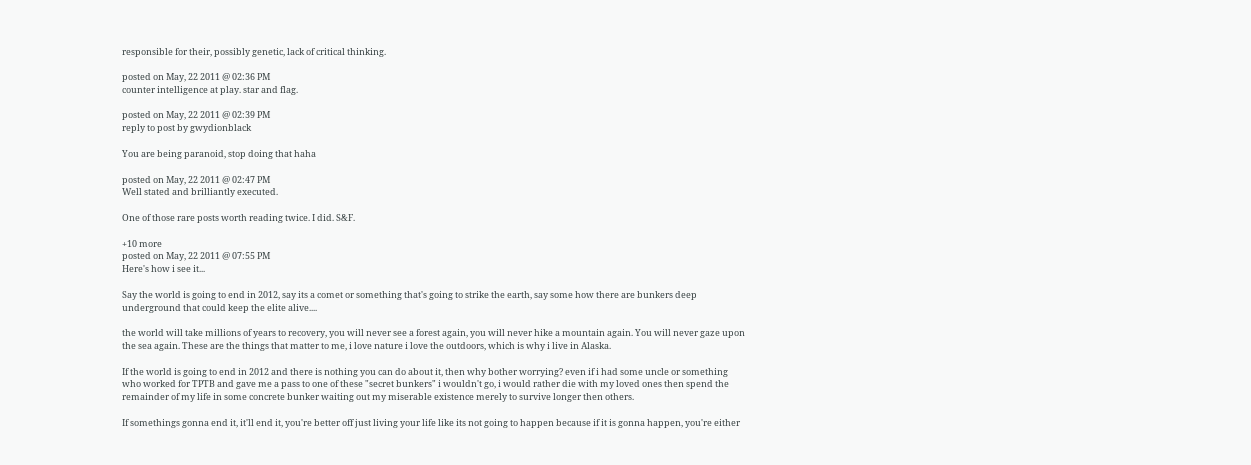responsible for their, possibly genetic, lack of critical thinking.

posted on May, 22 2011 @ 02:36 PM
counter intelligence at play. star and flag.

posted on May, 22 2011 @ 02:39 PM
reply to post by gwydionblack

You are being paranoid, stop doing that haha

posted on May, 22 2011 @ 02:47 PM
Well stated and brilliantly executed.

One of those rare posts worth reading twice. I did. S&F.

+10 more
posted on May, 22 2011 @ 07:55 PM
Here's how i see it...

Say the world is going to end in 2012, say its a comet or something that's going to strike the earth, say some how there are bunkers deep underground that could keep the elite alive....

the world will take millions of years to recovery, you will never see a forest again, you will never hike a mountain again. You will never gaze upon the sea again. These are the things that matter to me, i love nature i love the outdoors, which is why i live in Alaska.

If the world is going to end in 2012 and there is nothing you can do about it, then why bother worrying? even if i had some uncle or something who worked for TPTB and gave me a pass to one of these "secret bunkers" i wouldn't go, i would rather die with my loved ones then spend the remainder of my life in some concrete bunker waiting out my miserable existence merely to survive longer then others.

If somethings gonna end it, it'll end it, you're better off just living your life like its not going to happen because if it is gonna happen, you're either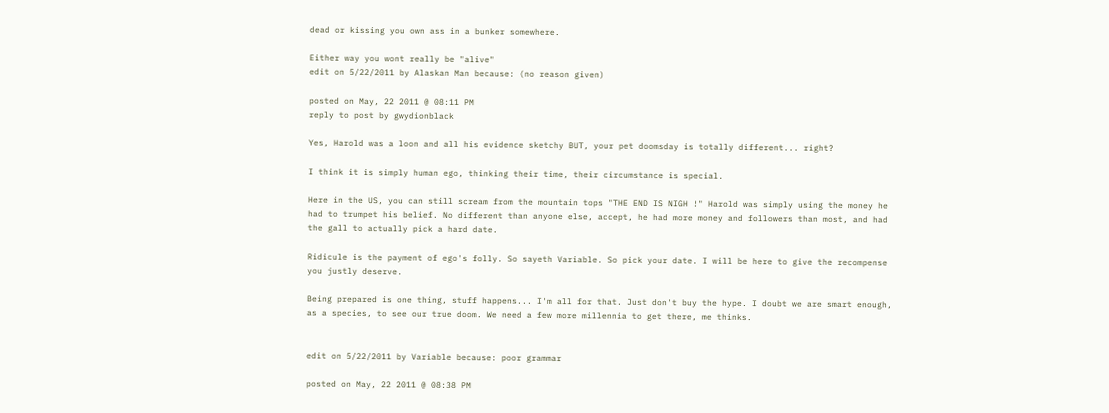dead or kissing you own ass in a bunker somewhere.

Either way you wont really be "alive"
edit on 5/22/2011 by Alaskan Man because: (no reason given)

posted on May, 22 2011 @ 08:11 PM
reply to post by gwydionblack

Yes, Harold was a loon and all his evidence sketchy BUT, your pet doomsday is totally different... right?

I think it is simply human ego, thinking their time, their circumstance is special.

Here in the US, you can still scream from the mountain tops "THE END IS NIGH !" Harold was simply using the money he had to trumpet his belief. No different than anyone else, accept, he had more money and followers than most, and had the gall to actually pick a hard date.

Ridicule is the payment of ego's folly. So sayeth Variable. So pick your date. I will be here to give the recompense you justly deserve.

Being prepared is one thing, stuff happens... I'm all for that. Just don't buy the hype. I doubt we are smart enough, as a species, to see our true doom. We need a few more millennia to get there, me thinks.


edit on 5/22/2011 by Variable because: poor grammar

posted on May, 22 2011 @ 08:38 PM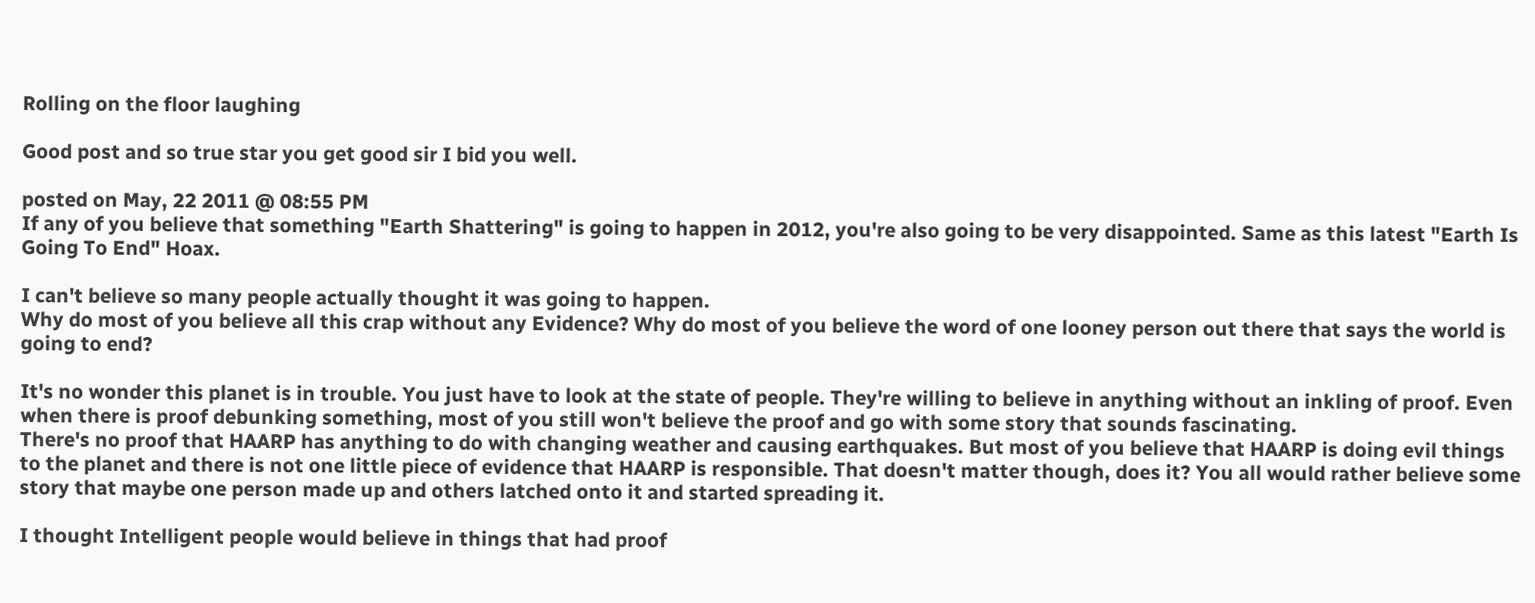Rolling on the floor laughing

Good post and so true star you get good sir I bid you well.

posted on May, 22 2011 @ 08:55 PM
If any of you believe that something "Earth Shattering" is going to happen in 2012, you're also going to be very disappointed. Same as this latest "Earth Is Going To End" Hoax.

I can't believe so many people actually thought it was going to happen.
Why do most of you believe all this crap without any Evidence? Why do most of you believe the word of one looney person out there that says the world is going to end?

It's no wonder this planet is in trouble. You just have to look at the state of people. They're willing to believe in anything without an inkling of proof. Even when there is proof debunking something, most of you still won't believe the proof and go with some story that sounds fascinating.
There's no proof that HAARP has anything to do with changing weather and causing earthquakes. But most of you believe that HAARP is doing evil things to the planet and there is not one little piece of evidence that HAARP is responsible. That doesn't matter though, does it? You all would rather believe some story that maybe one person made up and others latched onto it and started spreading it.

I thought Intelligent people would believe in things that had proof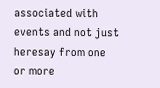associated with events and not just heresay from one or more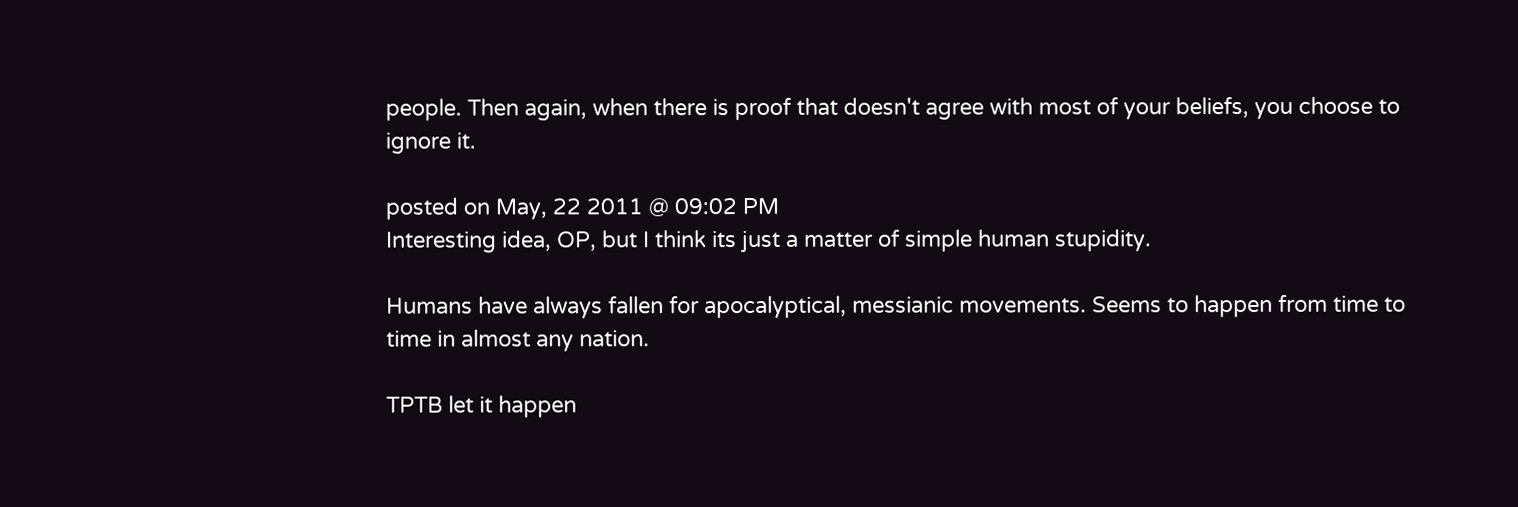people. Then again, when there is proof that doesn't agree with most of your beliefs, you choose to ignore it.

posted on May, 22 2011 @ 09:02 PM
Interesting idea, OP, but I think its just a matter of simple human stupidity.

Humans have always fallen for apocalyptical, messianic movements. Seems to happen from time to time in almost any nation.

TPTB let it happen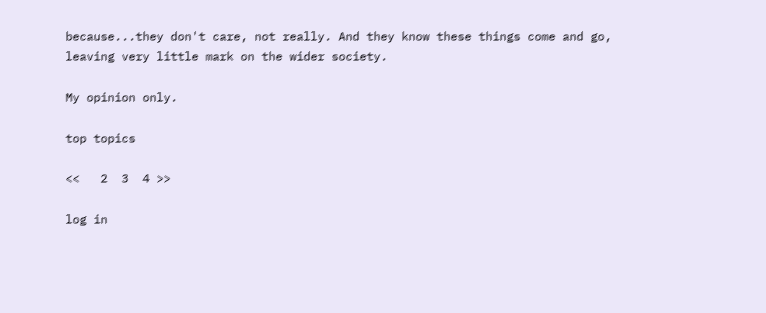because...they don't care, not really. And they know these things come and go, leaving very little mark on the wider society.

My opinion only.

top topics

<<   2  3  4 >>

log in